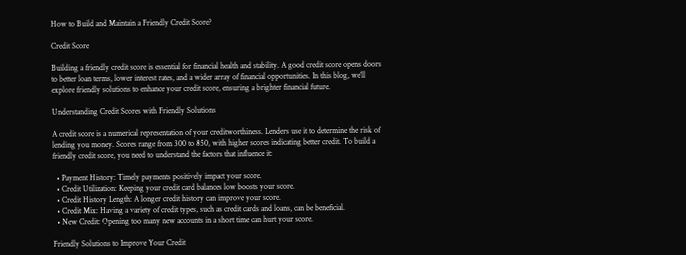How to Build and Maintain a Friendly Credit Score?

Credit Score

Building a friendly credit score is essential for financial health and stability. A good credit score opens doors to better loan terms, lower interest rates, and a wider array of financial opportunities. In this blog, we’ll explore friendly solutions to enhance your credit score, ensuring a brighter financial future.

Understanding Credit Scores with Friendly Solutions

A credit score is a numerical representation of your creditworthiness. Lenders use it to determine the risk of lending you money. Scores range from 300 to 850, with higher scores indicating better credit. To build a friendly credit score, you need to understand the factors that influence it:

  • Payment History: Timely payments positively impact your score.
  • Credit Utilization: Keeping your credit card balances low boosts your score.
  • Credit History Length: A longer credit history can improve your score.
  • Credit Mix: Having a variety of credit types, such as credit cards and loans, can be beneficial.
  • New Credit: Opening too many new accounts in a short time can hurt your score.

Friendly Solutions to Improve Your Credit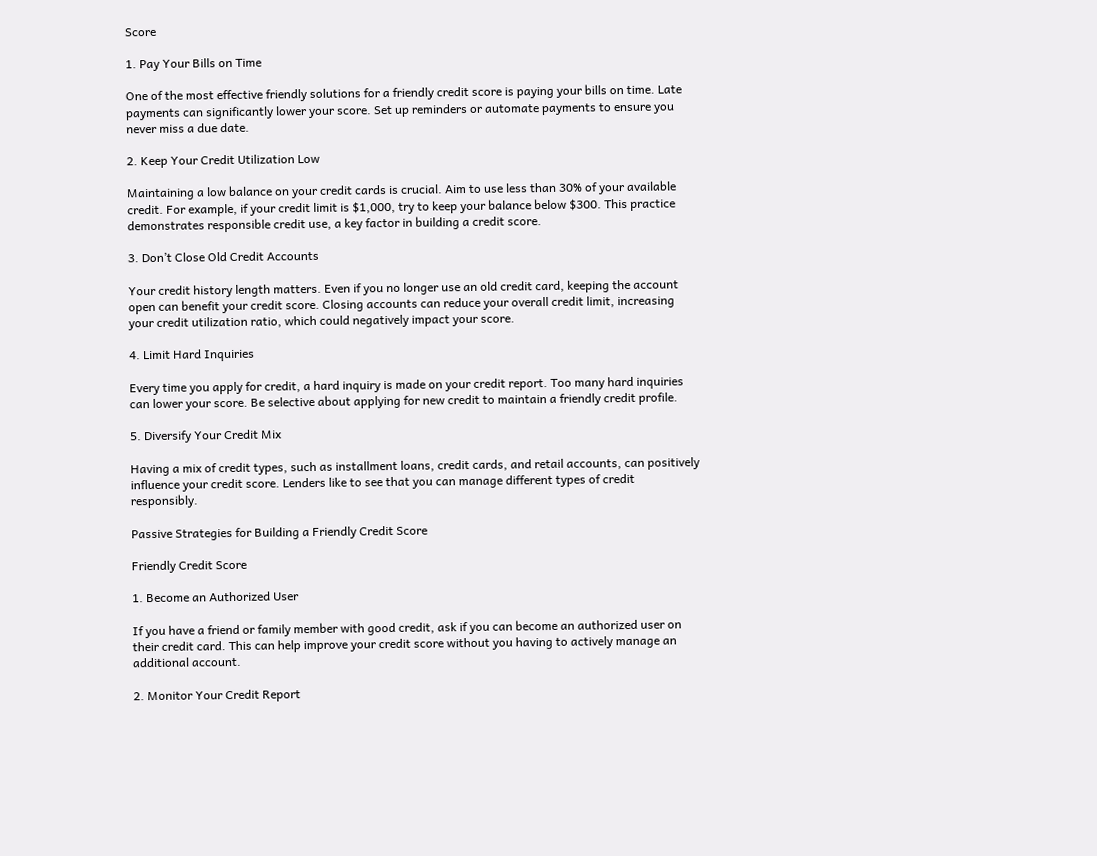Score

1. Pay Your Bills on Time

One of the most effective friendly solutions for a friendly credit score is paying your bills on time. Late payments can significantly lower your score. Set up reminders or automate payments to ensure you never miss a due date.

2. Keep Your Credit Utilization Low

Maintaining a low balance on your credit cards is crucial. Aim to use less than 30% of your available credit. For example, if your credit limit is $1,000, try to keep your balance below $300. This practice demonstrates responsible credit use, a key factor in building a credit score.

3. Don’t Close Old Credit Accounts

Your credit history length matters. Even if you no longer use an old credit card, keeping the account open can benefit your credit score. Closing accounts can reduce your overall credit limit, increasing your credit utilization ratio, which could negatively impact your score.

4. Limit Hard Inquiries

Every time you apply for credit, a hard inquiry is made on your credit report. Too many hard inquiries can lower your score. Be selective about applying for new credit to maintain a friendly credit profile.

5. Diversify Your Credit Mix

Having a mix of credit types, such as installment loans, credit cards, and retail accounts, can positively influence your credit score. Lenders like to see that you can manage different types of credit responsibly.

Passive Strategies for Building a Friendly Credit Score

Friendly Credit Score

1. Become an Authorized User

If you have a friend or family member with good credit, ask if you can become an authorized user on their credit card. This can help improve your credit score without you having to actively manage an additional account.

2. Monitor Your Credit Report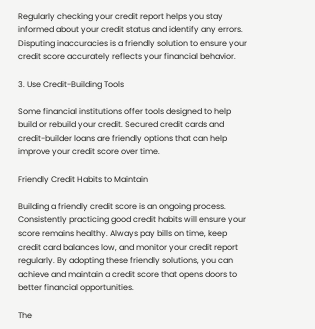Regularly checking your credit report helps you stay informed about your credit status and identify any errors. Disputing inaccuracies is a friendly solution to ensure your credit score accurately reflects your financial behavior.

3. Use Credit-Building Tools

Some financial institutions offer tools designed to help build or rebuild your credit. Secured credit cards and credit-builder loans are friendly options that can help improve your credit score over time.

Friendly Credit Habits to Maintain

Building a friendly credit score is an ongoing process. Consistently practicing good credit habits will ensure your score remains healthy. Always pay bills on time, keep credit card balances low, and monitor your credit report regularly. By adopting these friendly solutions, you can achieve and maintain a credit score that opens doors to better financial opportunities.

The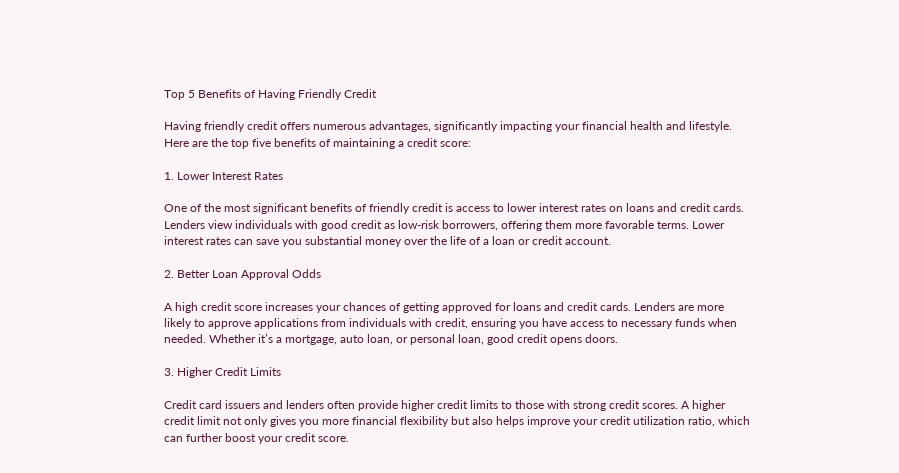Top 5 Benefits of Having Friendly Credit

Having friendly credit offers numerous advantages, significantly impacting your financial health and lifestyle. Here are the top five benefits of maintaining a credit score:

1. Lower Interest Rates

One of the most significant benefits of friendly credit is access to lower interest rates on loans and credit cards. Lenders view individuals with good credit as low-risk borrowers, offering them more favorable terms. Lower interest rates can save you substantial money over the life of a loan or credit account.

2. Better Loan Approval Odds

A high credit score increases your chances of getting approved for loans and credit cards. Lenders are more likely to approve applications from individuals with credit, ensuring you have access to necessary funds when needed. Whether it’s a mortgage, auto loan, or personal loan, good credit opens doors.

3. Higher Credit Limits

Credit card issuers and lenders often provide higher credit limits to those with strong credit scores. A higher credit limit not only gives you more financial flexibility but also helps improve your credit utilization ratio, which can further boost your credit score.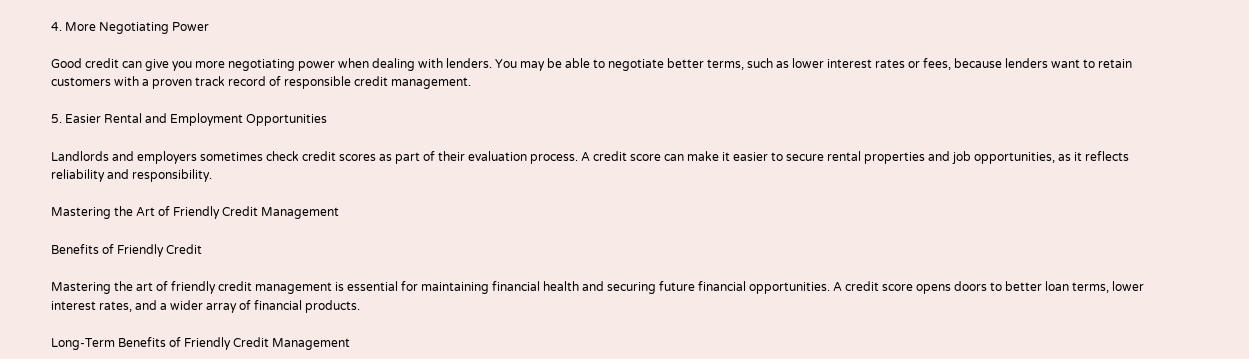4. More Negotiating Power

Good credit can give you more negotiating power when dealing with lenders. You may be able to negotiate better terms, such as lower interest rates or fees, because lenders want to retain customers with a proven track record of responsible credit management.

5. Easier Rental and Employment Opportunities

Landlords and employers sometimes check credit scores as part of their evaluation process. A credit score can make it easier to secure rental properties and job opportunities, as it reflects reliability and responsibility.

Mastering the Art of Friendly Credit Management

Benefits of Friendly Credit

Mastering the art of friendly credit management is essential for maintaining financial health and securing future financial opportunities. A credit score opens doors to better loan terms, lower interest rates, and a wider array of financial products.

Long-Term Benefits of Friendly Credit Management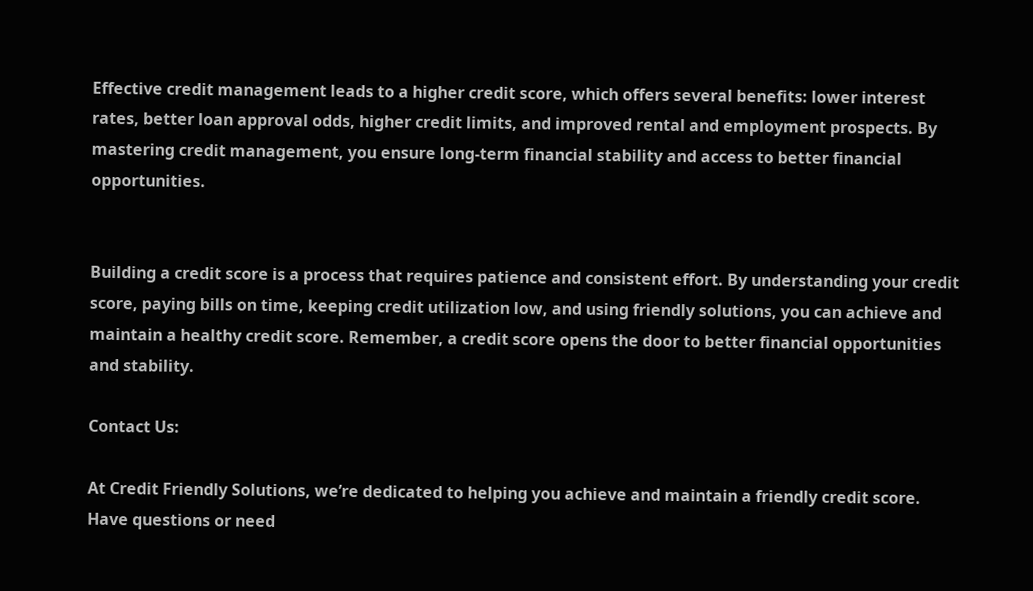Effective credit management leads to a higher credit score, which offers several benefits: lower interest rates, better loan approval odds, higher credit limits, and improved rental and employment prospects. By mastering credit management, you ensure long-term financial stability and access to better financial opportunities.


Building a credit score is a process that requires patience and consistent effort. By understanding your credit score, paying bills on time, keeping credit utilization low, and using friendly solutions, you can achieve and maintain a healthy credit score. Remember, a credit score opens the door to better financial opportunities and stability.

Contact Us:

At Credit Friendly Solutions, we’re dedicated to helping you achieve and maintain a friendly credit score. Have questions or need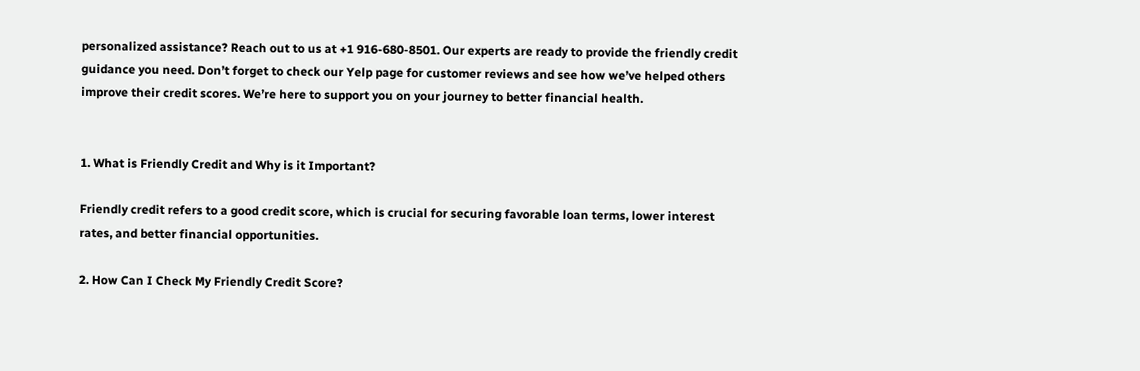personalized assistance? Reach out to us at +1 916-680-8501. Our experts are ready to provide the friendly credit guidance you need. Don’t forget to check our Yelp page for customer reviews and see how we’ve helped others improve their credit scores. We’re here to support you on your journey to better financial health.


1. What is Friendly Credit and Why is it Important?

Friendly credit refers to a good credit score, which is crucial for securing favorable loan terms, lower interest rates, and better financial opportunities.

2. How Can I Check My Friendly Credit Score?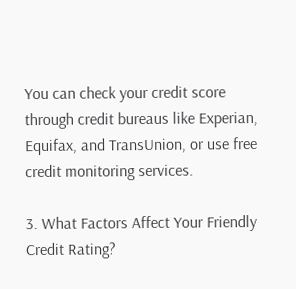You can check your credit score through credit bureaus like Experian, Equifax, and TransUnion, or use free credit monitoring services.

3. What Factors Affect Your Friendly Credit Rating?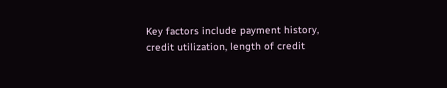Key factors include payment history, credit utilization, length of credit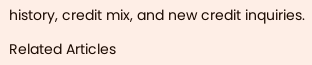history, credit mix, and new credit inquiries.

Related Articles